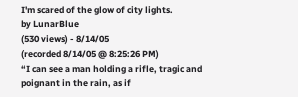I'm scared of the glow of city lights.
by LunarBlue
(530 views) - 8/14/05
(recorded 8/14/05 @ 8:25:26 PM)
“I can see a man holding a rifle, tragic and poignant in the rain, as if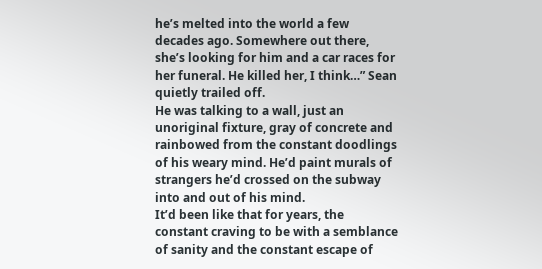he’s melted into the world a few decades ago. Somewhere out there, she’s looking for him and a car races for her funeral. He killed her, I think…” Sean quietly trailed off.
He was talking to a wall, just an unoriginal fixture, gray of concrete and rainbowed from the constant doodlings of his weary mind. He’d paint murals of strangers he’d crossed on the subway into and out of his mind.
It’d been like that for years, the constant craving to be with a semblance of sanity and the constant escape of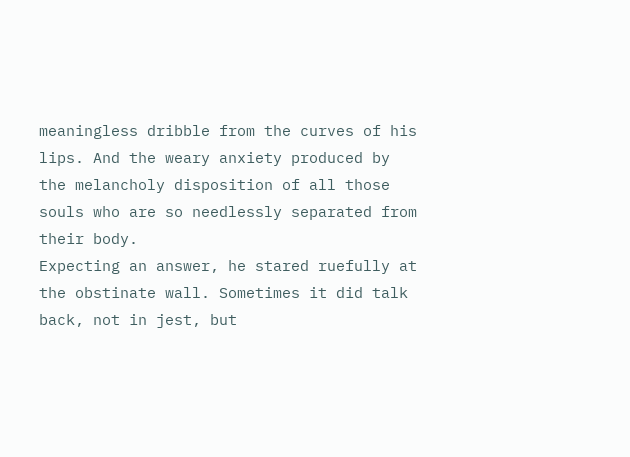meaningless dribble from the curves of his lips. And the weary anxiety produced by the melancholy disposition of all those souls who are so needlessly separated from their body.
Expecting an answer, he stared ruefully at the obstinate wall. Sometimes it did talk back, not in jest, but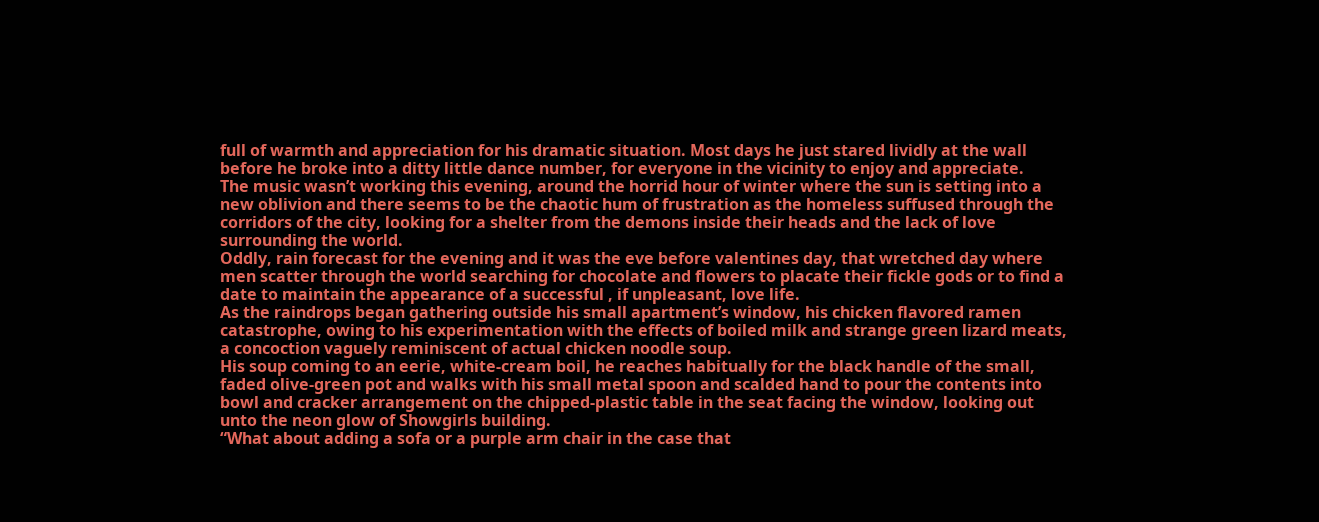full of warmth and appreciation for his dramatic situation. Most days he just stared lividly at the wall before he broke into a ditty little dance number, for everyone in the vicinity to enjoy and appreciate.
The music wasn’t working this evening, around the horrid hour of winter where the sun is setting into a new oblivion and there seems to be the chaotic hum of frustration as the homeless suffused through the corridors of the city, looking for a shelter from the demons inside their heads and the lack of love surrounding the world.
Oddly, rain forecast for the evening and it was the eve before valentines day, that wretched day where men scatter through the world searching for chocolate and flowers to placate their fickle gods or to find a date to maintain the appearance of a successful , if unpleasant, love life.
As the raindrops began gathering outside his small apartment’s window, his chicken flavored ramen catastrophe, owing to his experimentation with the effects of boiled milk and strange green lizard meats, a concoction vaguely reminiscent of actual chicken noodle soup.
His soup coming to an eerie, white-cream boil, he reaches habitually for the black handle of the small, faded olive-green pot and walks with his small metal spoon and scalded hand to pour the contents into bowl and cracker arrangement on the chipped-plastic table in the seat facing the window, looking out unto the neon glow of Showgirls building.
“What about adding a sofa or a purple arm chair in the case that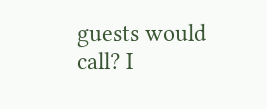guests would call? I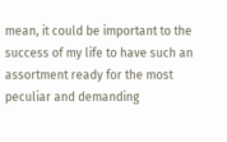mean, it could be important to the success of my life to have such an assortment ready for the most peculiar and demanding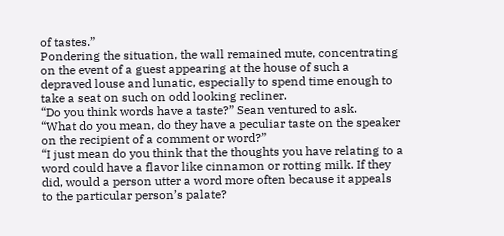of tastes.”
Pondering the situation, the wall remained mute, concentrating on the event of a guest appearing at the house of such a depraved louse and lunatic, especially to spend time enough to take a seat on such on odd looking recliner.
“Do you think words have a taste?” Sean ventured to ask.
“What do you mean, do they have a peculiar taste on the speaker on the recipient of a comment or word?”
“I just mean do you think that the thoughts you have relating to a word could have a flavor like cinnamon or rotting milk. If they did, would a person utter a word more often because it appeals to the particular person’s palate?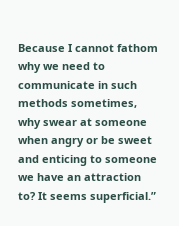Because I cannot fathom why we need to communicate in such methods sometimes, why swear at someone when angry or be sweet and enticing to someone we have an attraction to? It seems superficial.”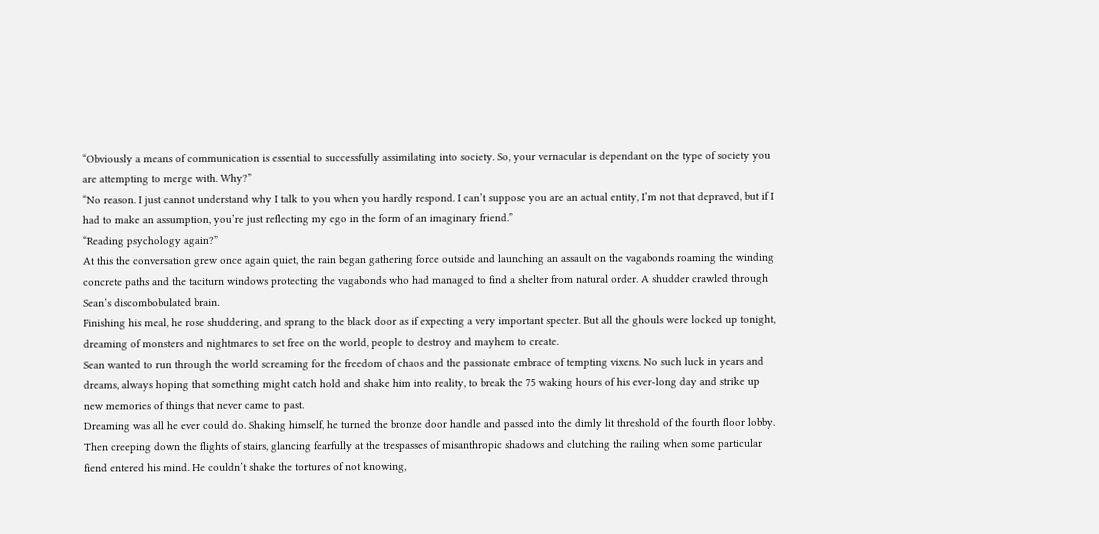“Obviously a means of communication is essential to successfully assimilating into society. So, your vernacular is dependant on the type of society you are attempting to merge with. Why?”
“No reason. I just cannot understand why I talk to you when you hardly respond. I can’t suppose you are an actual entity, I’m not that depraved, but if I had to make an assumption, you’re just reflecting my ego in the form of an imaginary friend.”
“Reading psychology again?”
At this the conversation grew once again quiet, the rain began gathering force outside and launching an assault on the vagabonds roaming the winding concrete paths and the taciturn windows protecting the vagabonds who had managed to find a shelter from natural order. A shudder crawled through Sean’s discombobulated brain.
Finishing his meal, he rose shuddering, and sprang to the black door as if expecting a very important specter. But all the ghouls were locked up tonight, dreaming of monsters and nightmares to set free on the world, people to destroy and mayhem to create.
Sean wanted to run through the world screaming for the freedom of chaos and the passionate embrace of tempting vixens. No such luck in years and dreams, always hoping that something might catch hold and shake him into reality, to break the 75 waking hours of his ever-long day and strike up new memories of things that never came to past.
Dreaming was all he ever could do. Shaking himself, he turned the bronze door handle and passed into the dimly lit threshold of the fourth floor lobby. Then creeping down the flights of stairs, glancing fearfully at the trespasses of misanthropic shadows and clutching the railing when some particular fiend entered his mind. He couldn’t shake the tortures of not knowing,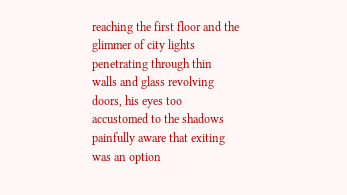reaching the first floor and the glimmer of city lights penetrating through thin walls and glass revolving doors, his eyes too accustomed to the shadows painfully aware that exiting was an option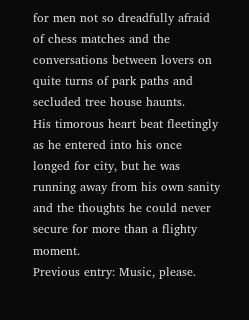for men not so dreadfully afraid of chess matches and the conversations between lovers on quite turns of park paths and secluded tree house haunts.
His timorous heart beat fleetingly as he entered into his once longed for city, but he was running away from his own sanity and the thoughts he could never secure for more than a flighty moment.
Previous entry: Music, please.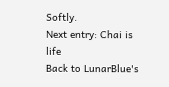Softly.
Next entry: Chai is life
Back to LunarBlue's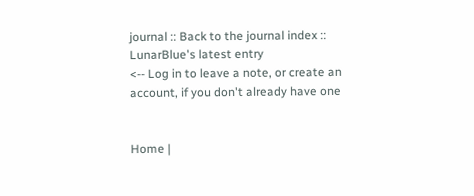journal :: Back to the journal index :: LunarBlue's latest entry
<-- Log in to leave a note, or create an account, if you don't already have one


Home |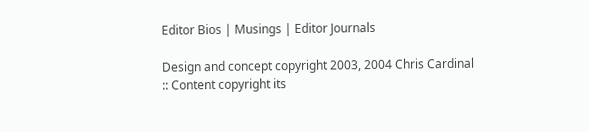Editor Bios | Musings | Editor Journals

Design and concept copyright 2003, 2004 Chris Cardinal :: Content copyright its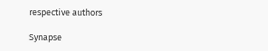respective authors

Synapse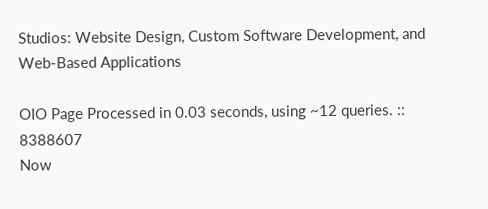Studios: Website Design, Custom Software Development, and Web-Based Applications

OIO Page Processed in 0.03 seconds, using ~12 queries. :: 8388607
Now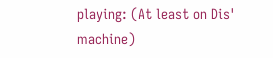playing: (At least on Dis' machine)